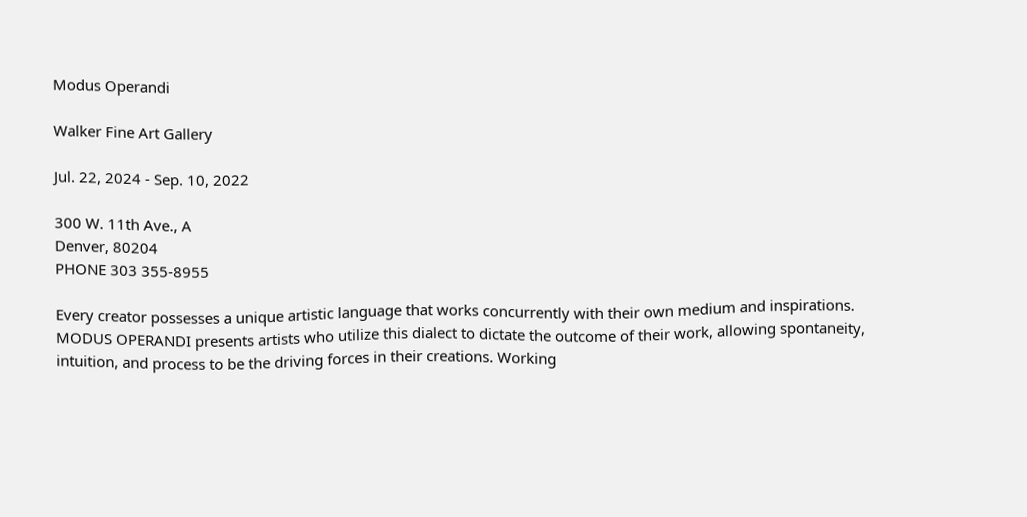Modus Operandi

Walker Fine Art Gallery

Jul. 22, 2024 - Sep. 10, 2022

300 W. 11th Ave., A
Denver, 80204
PHONE 303 355-8955

Every creator possesses a unique artistic language that works concurrently with their own medium and inspirations. MODUS OPERANDI presents artists who utilize this dialect to dictate the outcome of their work, allowing spontaneity, intuition, and process to be the driving forces in their creations. Working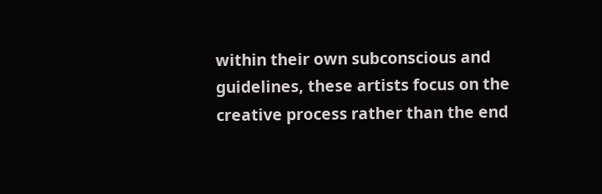within their own subconscious and guidelines, these artists focus on the creative process rather than the end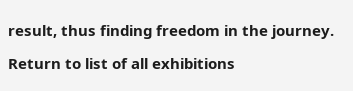result, thus finding freedom in the journey.

Return to list of all exhibitions